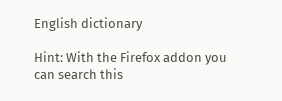English dictionary

Hint: With the Firefox addon you can search this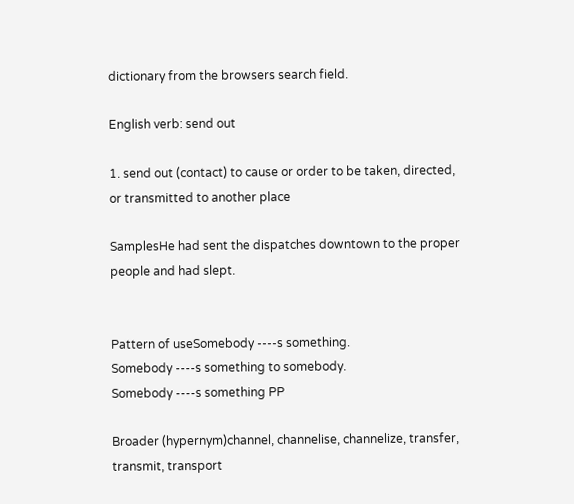dictionary from the browsers search field.

English verb: send out

1. send out (contact) to cause or order to be taken, directed, or transmitted to another place

SamplesHe had sent the dispatches downtown to the proper people and had slept.


Pattern of useSomebody ----s something.
Somebody ----s something to somebody.
Somebody ----s something PP

Broader (hypernym)channel, channelise, channelize, transfer, transmit, transport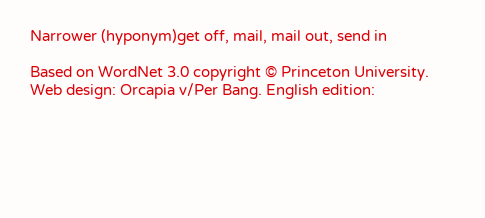Narrower (hyponym)get off, mail, mail out, send in

Based on WordNet 3.0 copyright © Princeton University.
Web design: Orcapia v/Per Bang. English edition: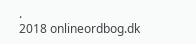.
2018 onlineordbog.dk